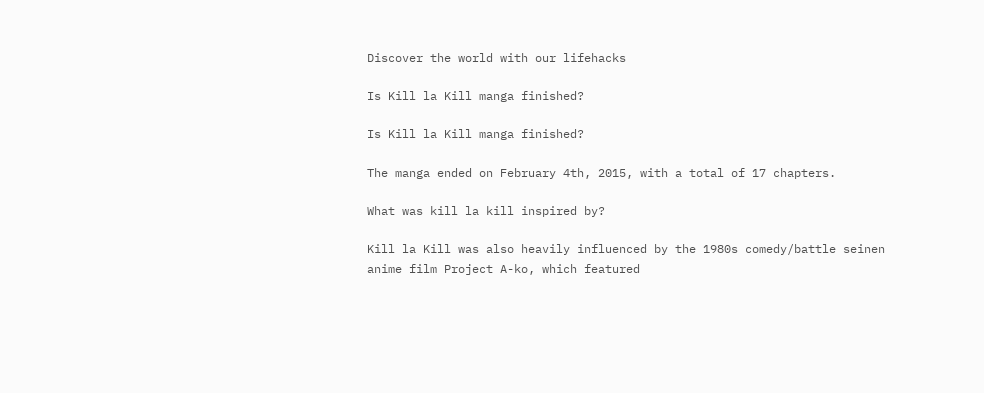Discover the world with our lifehacks

Is Kill la Kill manga finished?

Is Kill la Kill manga finished?

The manga ended on February 4th, 2015, with a total of 17 chapters.

What was kill la kill inspired by?

Kill la Kill was also heavily influenced by the 1980s comedy/battle seinen anime film Project A-ko, which featured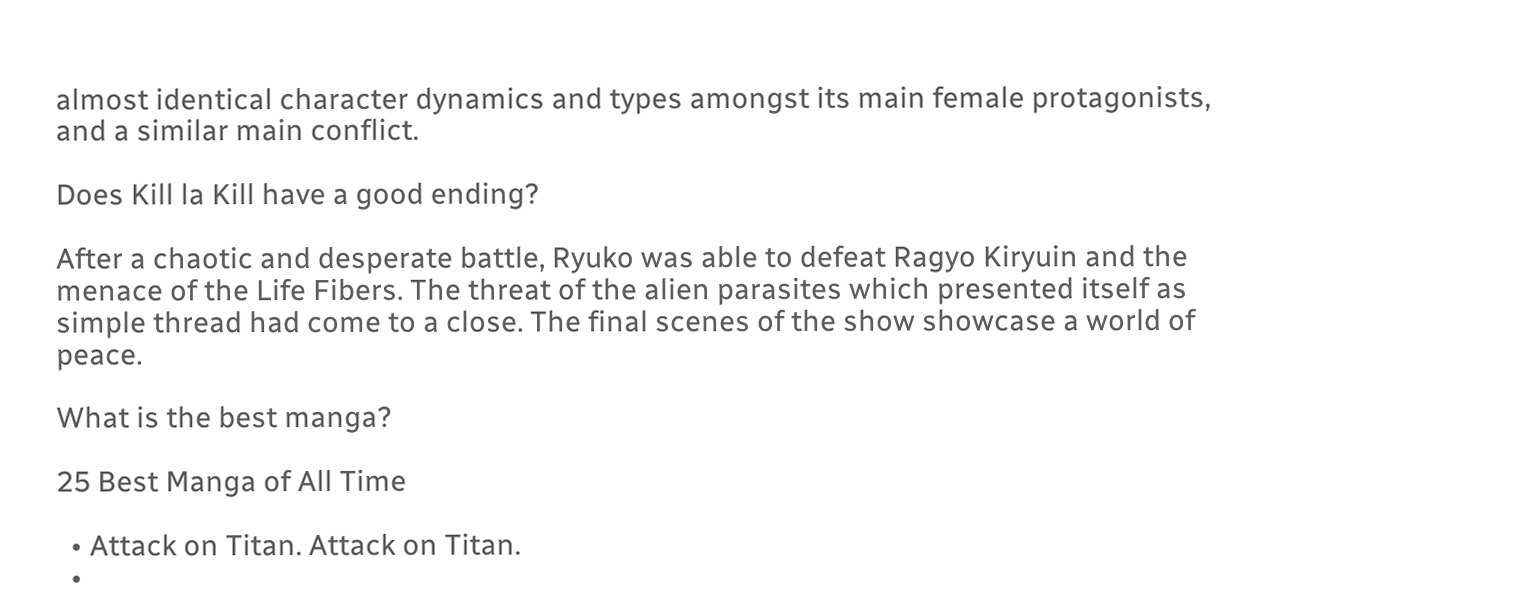almost identical character dynamics and types amongst its main female protagonists, and a similar main conflict.

Does Kill la Kill have a good ending?

After a chaotic and desperate battle, Ryuko was able to defeat Ragyo Kiryuin and the menace of the Life Fibers. The threat of the alien parasites which presented itself as simple thread had come to a close. The final scenes of the show showcase a world of peace.

What is the best manga?

25 Best Manga of All Time

  • Attack on Titan. Attack on Titan.
  •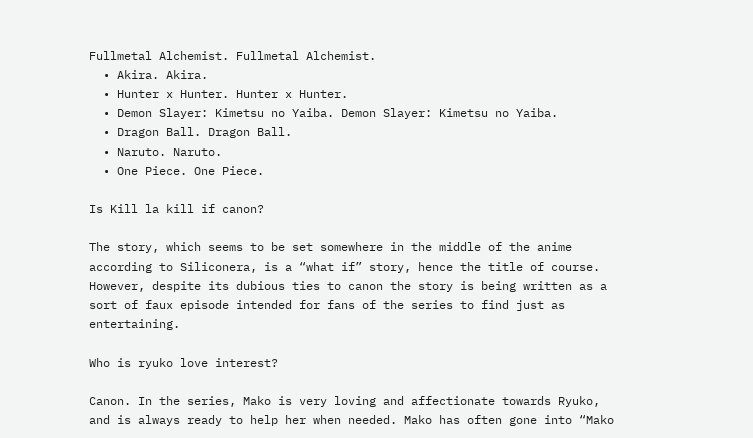Fullmetal Alchemist. Fullmetal Alchemist.
  • Akira. Akira.
  • Hunter x Hunter. Hunter x Hunter.
  • Demon Slayer: Kimetsu no Yaiba. Demon Slayer: Kimetsu no Yaiba.
  • Dragon Ball. Dragon Ball.
  • Naruto. Naruto.
  • One Piece. One Piece.

Is Kill la kill if canon?

The story, which seems to be set somewhere in the middle of the anime according to Siliconera, is a “what if” story, hence the title of course. However, despite its dubious ties to canon the story is being written as a sort of faux episode intended for fans of the series to find just as entertaining.

Who is ryuko love interest?

Canon. In the series, Mako is very loving and affectionate towards Ryuko, and is always ready to help her when needed. Mako has often gone into “Mako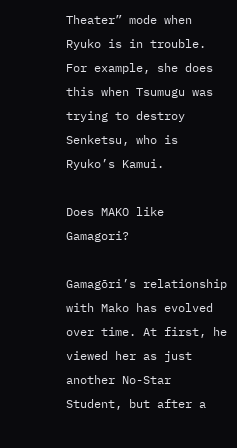Theater” mode when Ryuko is in trouble. For example, she does this when Tsumugu was trying to destroy Senketsu, who is Ryuko’s Kamui.

Does MAKO like Gamagori?

Gamagōri’s relationship with Mako has evolved over time. At first, he viewed her as just another No-Star Student, but after a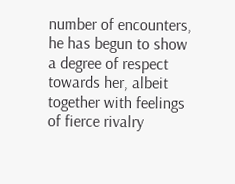number of encounters, he has begun to show a degree of respect towards her, albeit together with feelings of fierce rivalry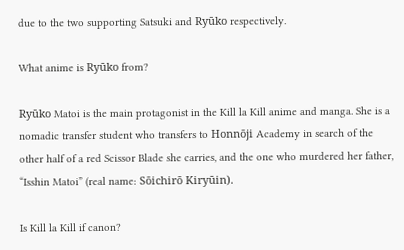due to the two supporting Satsuki and Ryūko respectively.

What anime is Ryūko from?

Ryūko Matoi is the main protagonist in the Kill la Kill anime and manga. She is a nomadic transfer student who transfers to Honnōji Academy in search of the other half of a red Scissor Blade she carries, and the one who murdered her father, “Isshin Matoi” (real name: Sōichirō Kiryūin).

Is Kill la Kill if canon?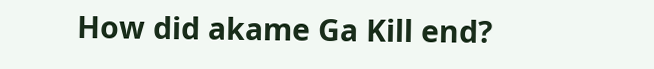How did akame Ga Kill end?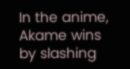In the anime, Akame wins by slashing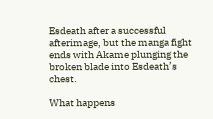Esdeath after a successful afterimage, but the manga fight ends with Akame plunging the broken blade into Esdeath’s chest.

What happens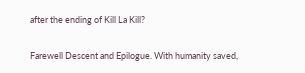after the ending of Kill La Kill?

Farewell Descent and Epilogue. With humanity saved,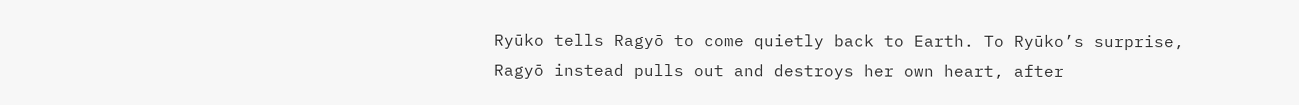Ryūko tells Ragyō to come quietly back to Earth. To Ryūko’s surprise, Ragyō instead pulls out and destroys her own heart, after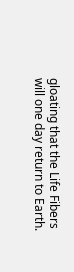gloating that the Life Fibers will one day return to Earth.